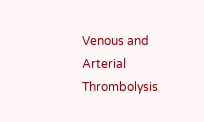Venous and Arterial Thrombolysis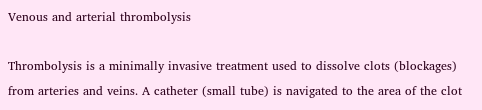Venous and arterial thrombolysis

Thrombolysis is a minimally invasive treatment used to dissolve clots (blockages) from arteries and veins. A catheter (small tube) is navigated to the area of the clot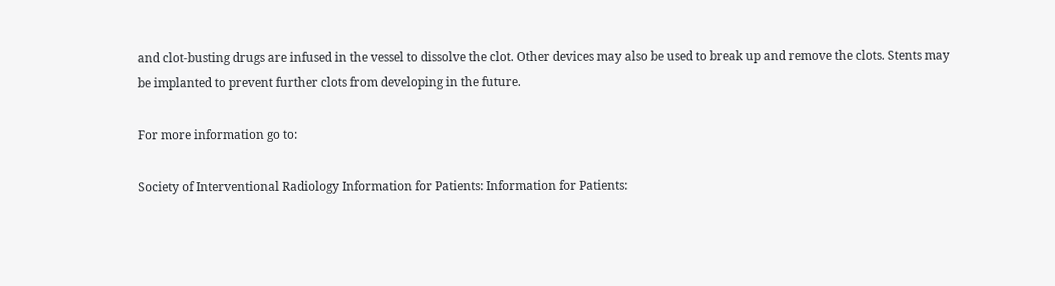and clot-busting drugs are infused in the vessel to dissolve the clot. Other devices may also be used to break up and remove the clots. Stents may be implanted to prevent further clots from developing in the future.

For more information go to:

Society of Interventional Radiology Information for Patients: Information for Patients: